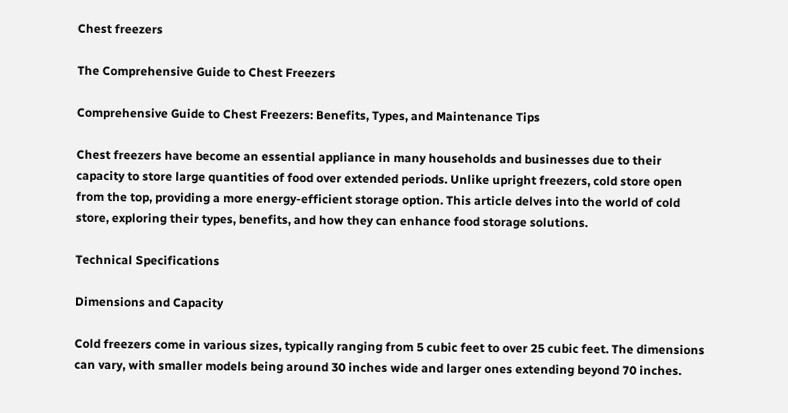Chest freezers

The Comprehensive Guide to Chest Freezers

Comprehensive Guide to Chest Freezers: Benefits, Types, and Maintenance Tips

Chest freezers have become an essential appliance in many households and businesses due to their capacity to store large quantities of food over extended periods. Unlike upright freezers, cold store open from the top, providing a more energy-efficient storage option. This article delves into the world of cold store, exploring their types, benefits, and how they can enhance food storage solutions.

Technical Specifications

Dimensions and Capacity

Cold freezers come in various sizes, typically ranging from 5 cubic feet to over 25 cubic feet. The dimensions can vary, with smaller models being around 30 inches wide and larger ones extending beyond 70 inches.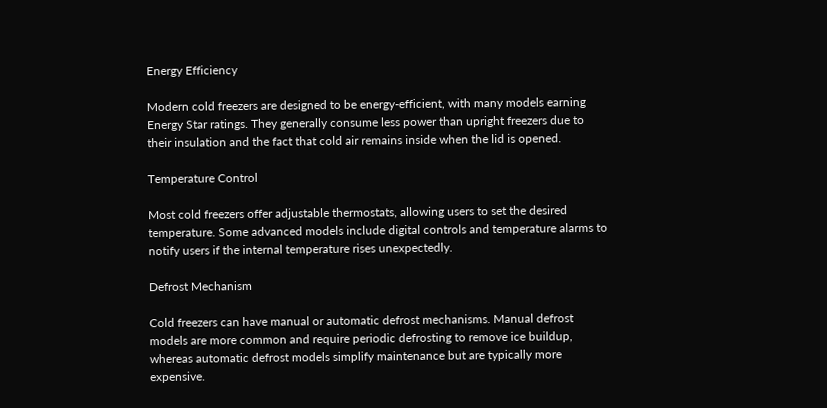Energy Efficiency

Modern cold freezers are designed to be energy-efficient, with many models earning Energy Star ratings. They generally consume less power than upright freezers due to their insulation and the fact that cold air remains inside when the lid is opened.

Temperature Control

Most cold freezers offer adjustable thermostats, allowing users to set the desired temperature. Some advanced models include digital controls and temperature alarms to notify users if the internal temperature rises unexpectedly.

Defrost Mechanism

Cold freezers can have manual or automatic defrost mechanisms. Manual defrost models are more common and require periodic defrosting to remove ice buildup, whereas automatic defrost models simplify maintenance but are typically more expensive.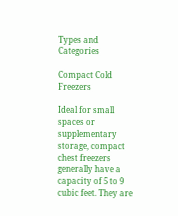Types and Categories

Compact Cold Freezers

Ideal for small spaces or supplementary storage, compact chest freezers generally have a capacity of 5 to 9 cubic feet. They are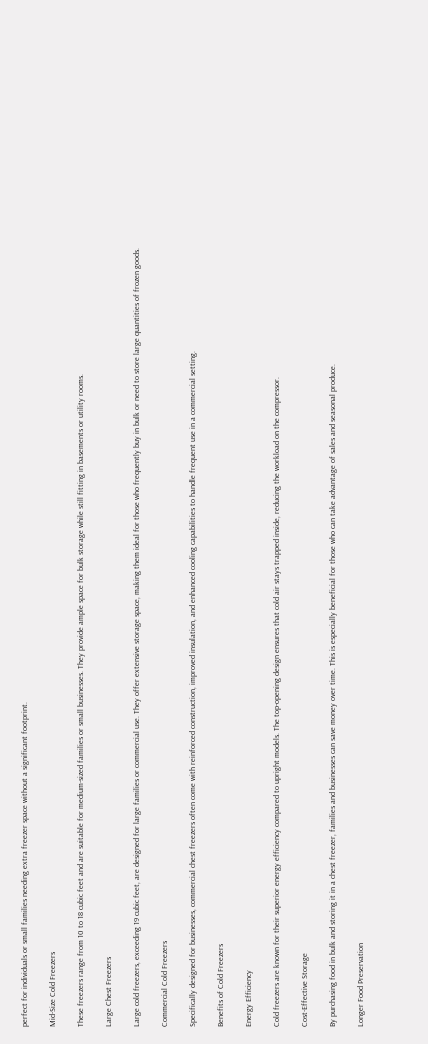perfect for individuals or small families needing extra freezer space without a significant footprint.

Mid-Size Cold Freezers

These freezers range from 10 to 18 cubic feet and are suitable for medium-sized families or small businesses. They provide ample space for bulk storage while still fitting in basements or utility rooms.

Large Chest Freezers

Large cold freezers, exceeding 19 cubic feet, are designed for large families or commercial use. They offer extensive storage space, making them ideal for those who frequently buy in bulk or need to store large quantities of frozen goods.

Commercial Cold Freezers

Specifically designed for businesses, commercial chest freezers often come with reinforced construction, improved insulation, and enhanced cooling capabilities to handle frequent use in a commercial setting.

Benefits of Cold Freezers

Energy Efficiency

Cold freezers are known for their superior energy efficiency compared to upright models. The top-opening design ensures that cold air stays trapped inside, reducing the workload on the compressor.

Cost-Effective Storage

By purchasing food in bulk and storing it in a chest freezer, families and businesses can save money over time. This is especially beneficial for those who can take advantage of sales and seasonal produce.

Longer Food Preservation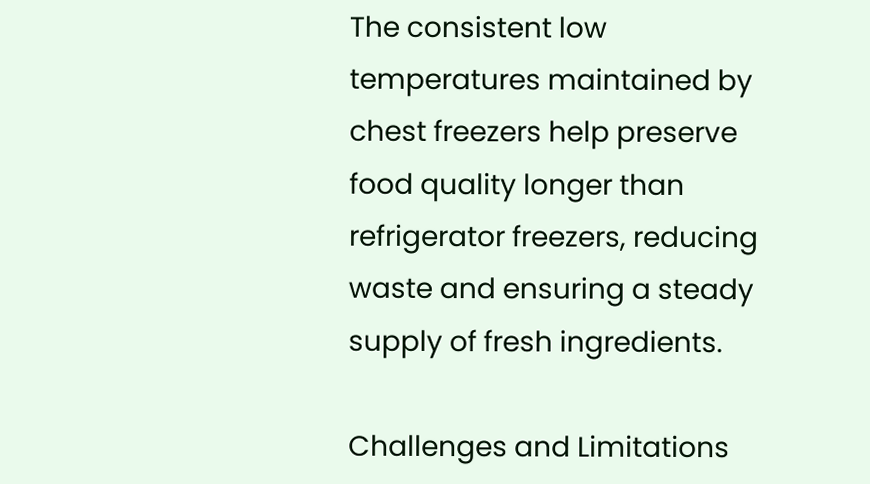The consistent low temperatures maintained by chest freezers help preserve food quality longer than refrigerator freezers, reducing waste and ensuring a steady supply of fresh ingredients.

Challenges and Limitations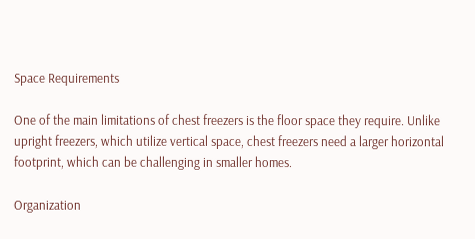Space Requirements

One of the main limitations of chest freezers is the floor space they require. Unlike upright freezers, which utilize vertical space, chest freezers need a larger horizontal footprint, which can be challenging in smaller homes.

Organization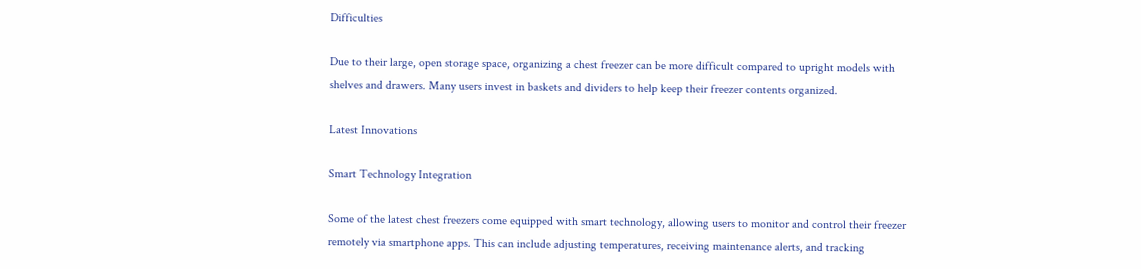Difficulties

Due to their large, open storage space, organizing a chest freezer can be more difficult compared to upright models with shelves and drawers. Many users invest in baskets and dividers to help keep their freezer contents organized.

Latest Innovations

Smart Technology Integration

Some of the latest chest freezers come equipped with smart technology, allowing users to monitor and control their freezer remotely via smartphone apps. This can include adjusting temperatures, receiving maintenance alerts, and tracking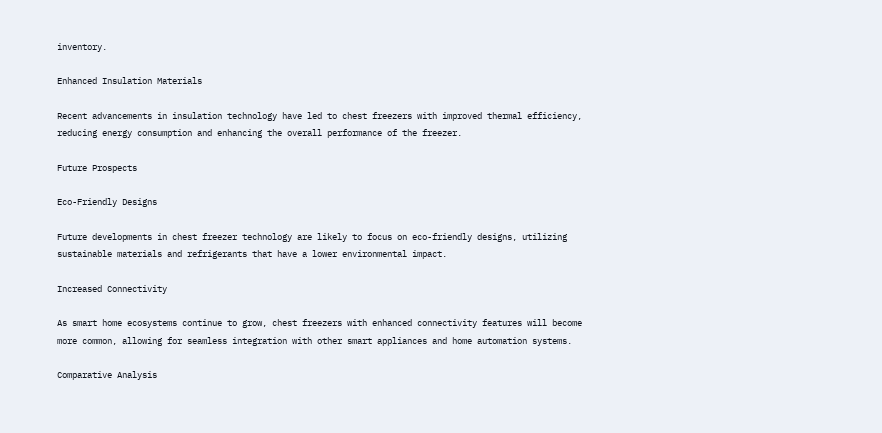inventory.

Enhanced Insulation Materials

Recent advancements in insulation technology have led to chest freezers with improved thermal efficiency, reducing energy consumption and enhancing the overall performance of the freezer.

Future Prospects

Eco-Friendly Designs

Future developments in chest freezer technology are likely to focus on eco-friendly designs, utilizing sustainable materials and refrigerants that have a lower environmental impact.

Increased Connectivity

As smart home ecosystems continue to grow, chest freezers with enhanced connectivity features will become more common, allowing for seamless integration with other smart appliances and home automation systems.

Comparative Analysis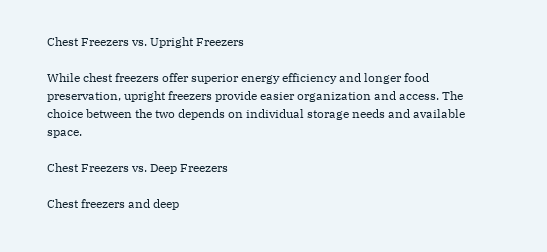Chest Freezers vs. Upright Freezers

While chest freezers offer superior energy efficiency and longer food preservation, upright freezers provide easier organization and access. The choice between the two depends on individual storage needs and available space.

Chest Freezers vs. Deep Freezers

Chest freezers and deep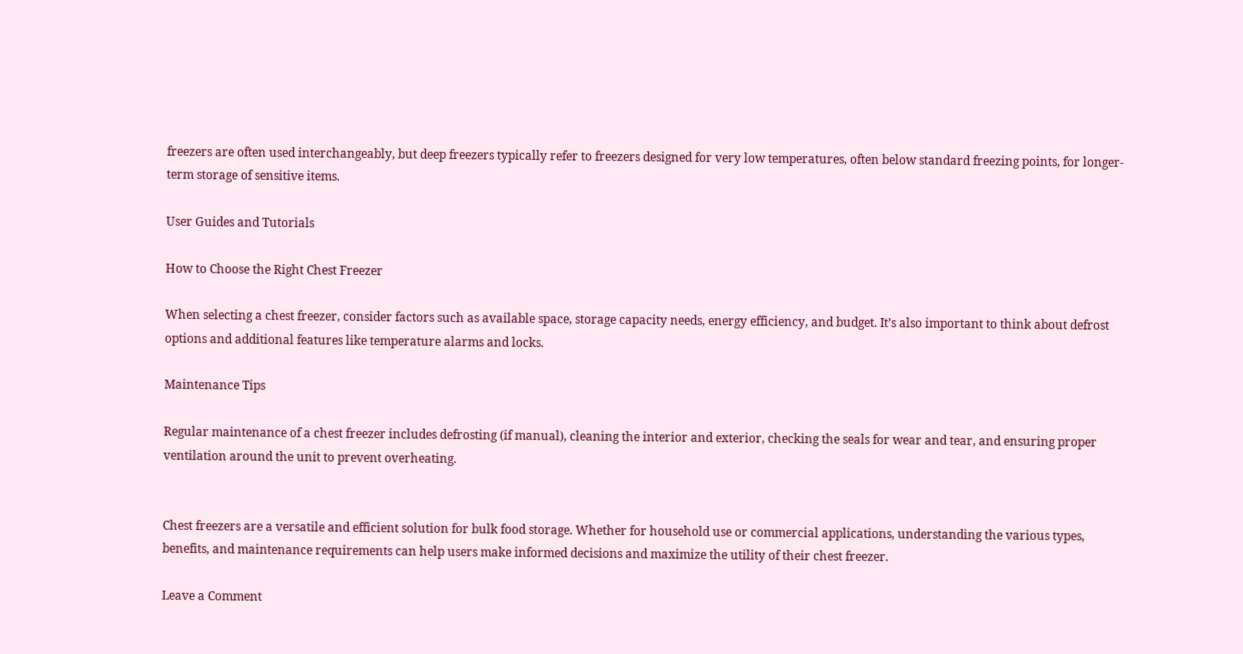freezers are often used interchangeably, but deep freezers typically refer to freezers designed for very low temperatures, often below standard freezing points, for longer-term storage of sensitive items.

User Guides and Tutorials

How to Choose the Right Chest Freezer

When selecting a chest freezer, consider factors such as available space, storage capacity needs, energy efficiency, and budget. It’s also important to think about defrost options and additional features like temperature alarms and locks.

Maintenance Tips

Regular maintenance of a chest freezer includes defrosting (if manual), cleaning the interior and exterior, checking the seals for wear and tear, and ensuring proper ventilation around the unit to prevent overheating.


Chest freezers are a versatile and efficient solution for bulk food storage. Whether for household use or commercial applications, understanding the various types, benefits, and maintenance requirements can help users make informed decisions and maximize the utility of their chest freezer.

Leave a Comment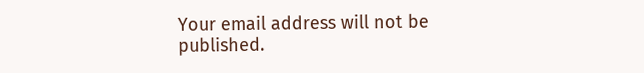Your email address will not be published.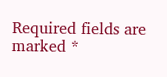Required fields are marked *